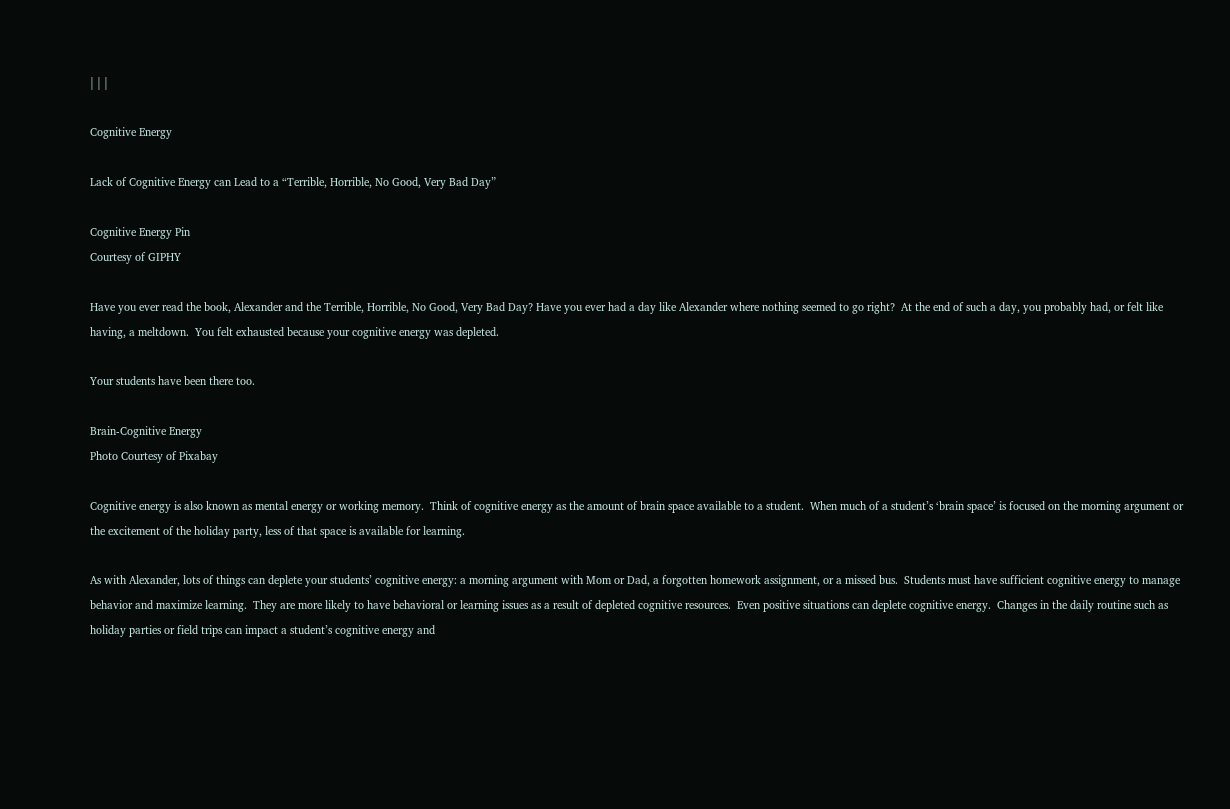| | |

Cognitive Energy

Lack of Cognitive Energy can Lead to a “Terrible, Horrible, No Good, Very Bad Day”

Cognitive Energy Pin
Courtesy of GIPHY

Have you ever read the book, Alexander and the Terrible, Horrible, No Good, Very Bad Day? Have you ever had a day like Alexander where nothing seemed to go right?  At the end of such a day, you probably had, or felt like having, a meltdown.  You felt exhausted because your cognitive energy was depleted.

Your students have been there too.

Brain-Cognitive Energy
Photo Courtesy of Pixabay

Cognitive energy is also known as mental energy or working memory.  Think of cognitive energy as the amount of brain space available to a student.  When much of a student’s ‘brain space’ is focused on the morning argument or the excitement of the holiday party, less of that space is available for learning.

As with Alexander, lots of things can deplete your students’ cognitive energy: a morning argument with Mom or Dad, a forgotten homework assignment, or a missed bus.  Students must have sufficient cognitive energy to manage behavior and maximize learning.  They are more likely to have behavioral or learning issues as a result of depleted cognitive resources.  Even positive situations can deplete cognitive energy.  Changes in the daily routine such as holiday parties or field trips can impact a student’s cognitive energy and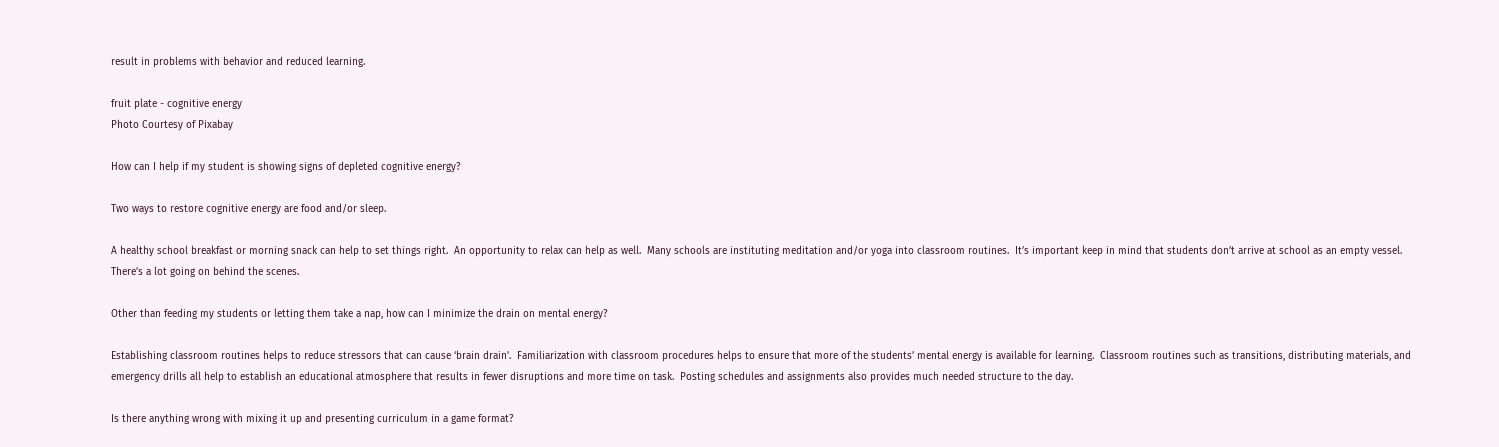result in problems with behavior and reduced learning.

fruit plate - cognitive energy
Photo Courtesy of Pixabay

How can I help if my student is showing signs of depleted cognitive energy?

Two ways to restore cognitive energy are food and/or sleep.

A healthy school breakfast or morning snack can help to set things right.  An opportunity to relax can help as well.  Many schools are instituting meditation and/or yoga into classroom routines.  It’s important keep in mind that students don’t arrive at school as an empty vessel.  There’s a lot going on behind the scenes.

Other than feeding my students or letting them take a nap, how can I minimize the drain on mental energy?

Establishing classroom routines helps to reduce stressors that can cause ‘brain drain’.  Familiarization with classroom procedures helps to ensure that more of the students’ mental energy is available for learning.  Classroom routines such as transitions, distributing materials, and emergency drills all help to establish an educational atmosphere that results in fewer disruptions and more time on task.  Posting schedules and assignments also provides much needed structure to the day.

Is there anything wrong with mixing it up and presenting curriculum in a game format?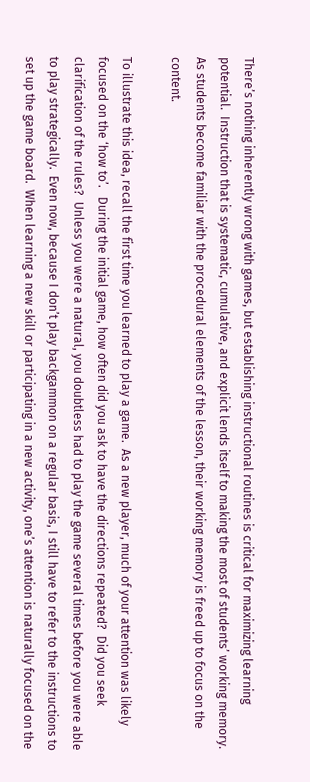There’s nothing inherently wrong with games, but establishing instructional routines is critical for maximizing learning potential.  Instruction that is systematic, cumulative, and explicit lends itself to making the most of students’ working memory.  As students become familiar with the procedural elements of the lesson, their working memory is freed up to focus on the content.

To illustrate this idea, recall the first time you learned to play a game.  As a new player, much of your attention was likely focused on the ‘how to’.   During the initial game, how often did you ask to have the directions repeated?  Did you seek clarification of the rules?  Unless you were a natural, you doubtless had to play the game several times before you were able to play strategically.  Even now, because I don’t play backgammon on a regular basis, I still have to refer to the instructions to set up the game board.  When learning a new skill or participating in a new activity, one’s attention is naturally focused on the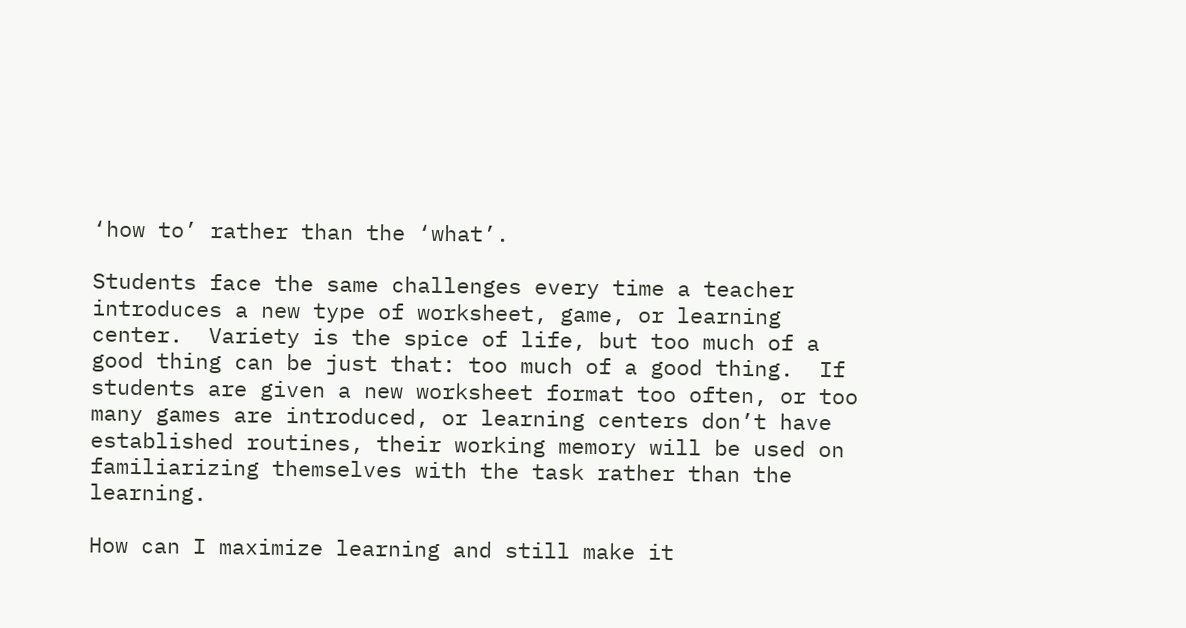‘how to’ rather than the ‘what’.

Students face the same challenges every time a teacher introduces a new type of worksheet, game, or learning center.  Variety is the spice of life, but too much of a good thing can be just that: too much of a good thing.  If students are given a new worksheet format too often, or too many games are introduced, or learning centers don’t have established routines, their working memory will be used on familiarizing themselves with the task rather than the learning.

How can I maximize learning and still make it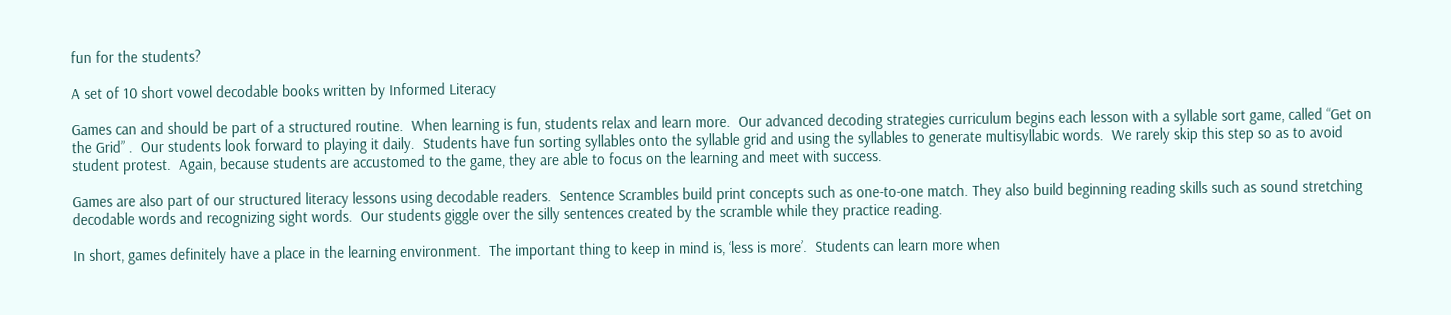fun for the students?

A set of 10 short vowel decodable books written by Informed Literacy

Games can and should be part of a structured routine.  When learning is fun, students relax and learn more.  Our advanced decoding strategies curriculum begins each lesson with a syllable sort game, called “Get on the Grid” .  Our students look forward to playing it daily.  Students have fun sorting syllables onto the syllable grid and using the syllables to generate multisyllabic words.  We rarely skip this step so as to avoid student protest.  Again, because students are accustomed to the game, they are able to focus on the learning and meet with success.

Games are also part of our structured literacy lessons using decodable readers.  Sentence Scrambles build print concepts such as one-to-one match. They also build beginning reading skills such as sound stretching decodable words and recognizing sight words.  Our students giggle over the silly sentences created by the scramble while they practice reading.

In short, games definitely have a place in the learning environment.  The important thing to keep in mind is, ‘less is more’.  Students can learn more when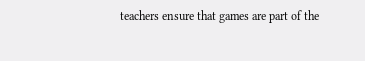teachers ensure that games are part of the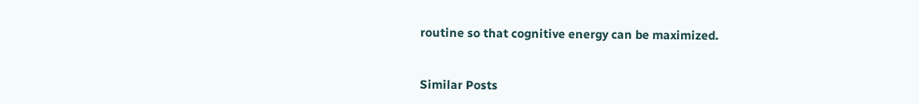routine so that cognitive energy can be maximized.


Similar Posts